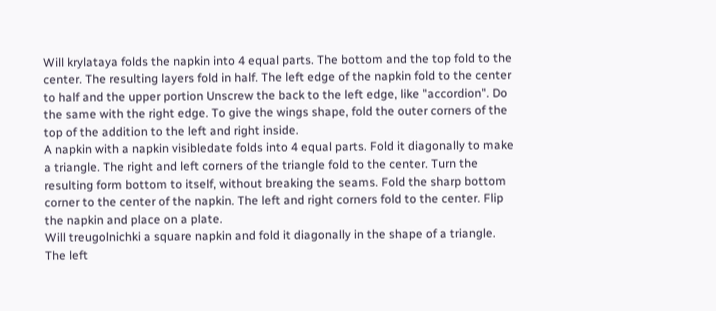Will krylataya folds the napkin into 4 equal parts. The bottom and the top fold to the center. The resulting layers fold in half. The left edge of the napkin fold to the center to half and the upper portion Unscrew the back to the left edge, like "accordion". Do the same with the right edge. To give the wings shape, fold the outer corners of the top of the addition to the left and right inside.
A napkin with a napkin visibledate folds into 4 equal parts. Fold it diagonally to make a triangle. The right and left corners of the triangle fold to the center. Turn the resulting form bottom to itself, without breaking the seams. Fold the sharp bottom corner to the center of the napkin. The left and right corners fold to the center. Flip the napkin and place on a plate.
Will treugolnichki a square napkin and fold it diagonally in the shape of a triangle. The left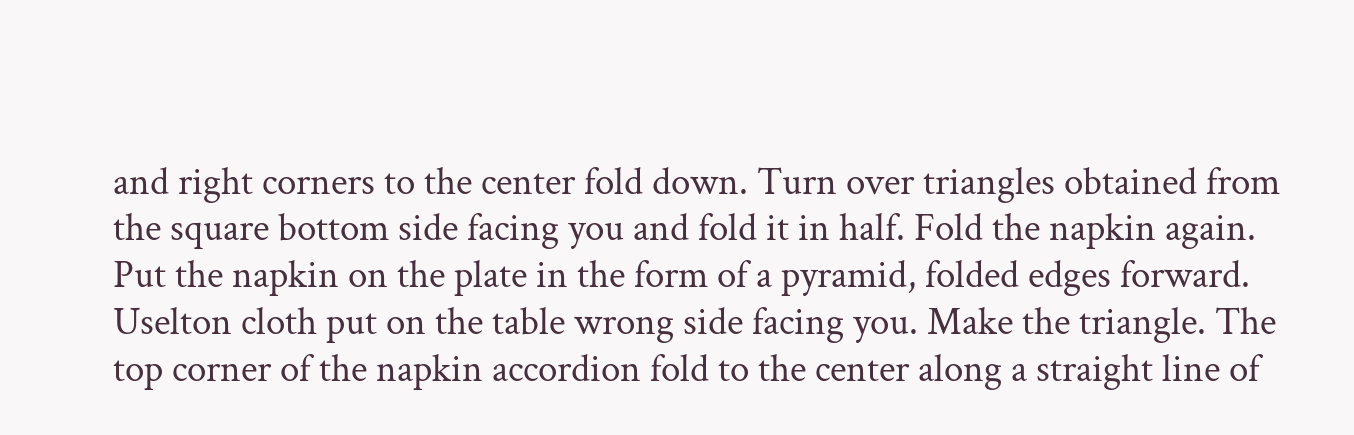and right corners to the center fold down. Turn over triangles obtained from the square bottom side facing you and fold it in half. Fold the napkin again. Put the napkin on the plate in the form of a pyramid, folded edges forward.
Uselton cloth put on the table wrong side facing you. Make the triangle. The top corner of the napkin accordion fold to the center along a straight line of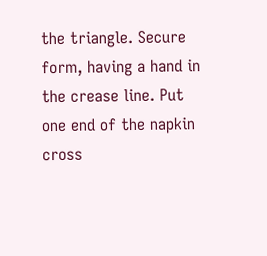the triangle. Secure form, having a hand in the crease line. Put one end of the napkin cross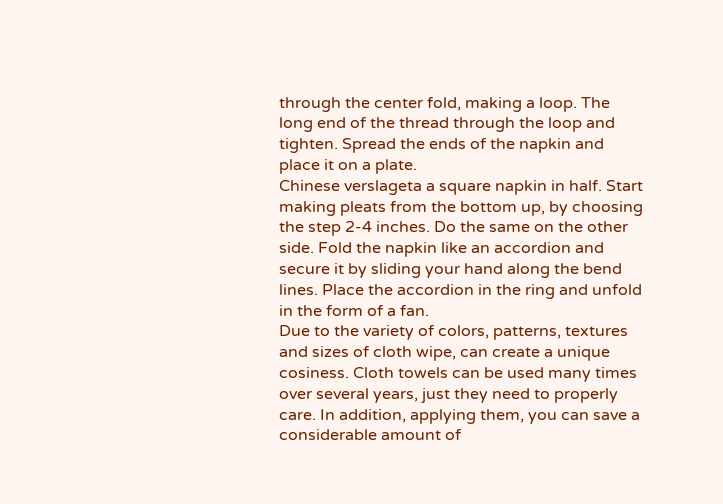through the center fold, making a loop. The long end of the thread through the loop and tighten. Spread the ends of the napkin and place it on a plate.
Chinese verslageta a square napkin in half. Start making pleats from the bottom up, by choosing the step 2-4 inches. Do the same on the other side. Fold the napkin like an accordion and secure it by sliding your hand along the bend lines. Place the accordion in the ring and unfold in the form of a fan.
Due to the variety of colors, patterns, textures and sizes of cloth wipe, can create a unique cosiness. Cloth towels can be used many times over several years, just they need to properly care. In addition, applying them, you can save a considerable amount of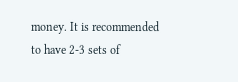money. It is recommended to have 2-3 sets of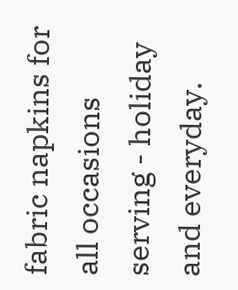fabric napkins for all occasions serving - holiday and everyday.